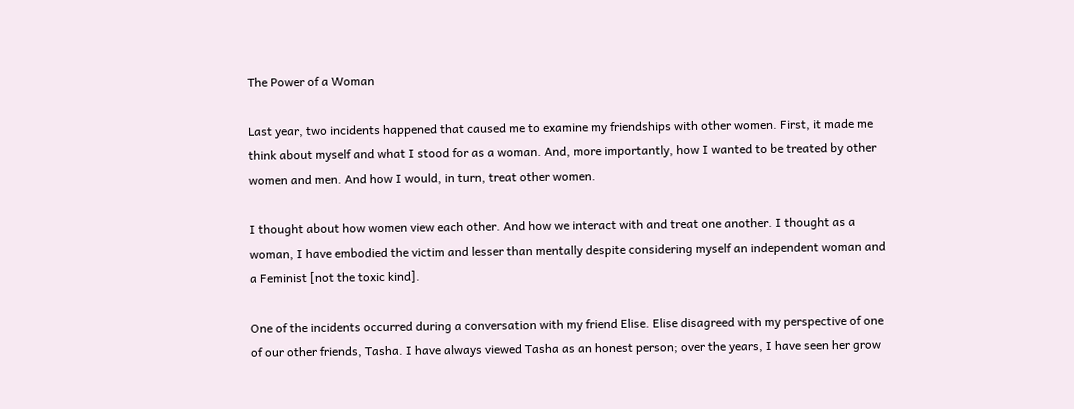The Power of a Woman

Last year, two incidents happened that caused me to examine my friendships with other women. First, it made me think about myself and what I stood for as a woman. And, more importantly, how I wanted to be treated by other women and men. And how I would, in turn, treat other women.

I thought about how women view each other. And how we interact with and treat one another. I thought as a woman, I have embodied the victim and lesser than mentally despite considering myself an independent woman and a Feminist [not the toxic kind].

One of the incidents occurred during a conversation with my friend Elise. Elise disagreed with my perspective of one of our other friends, Tasha. I have always viewed Tasha as an honest person; over the years, I have seen her grow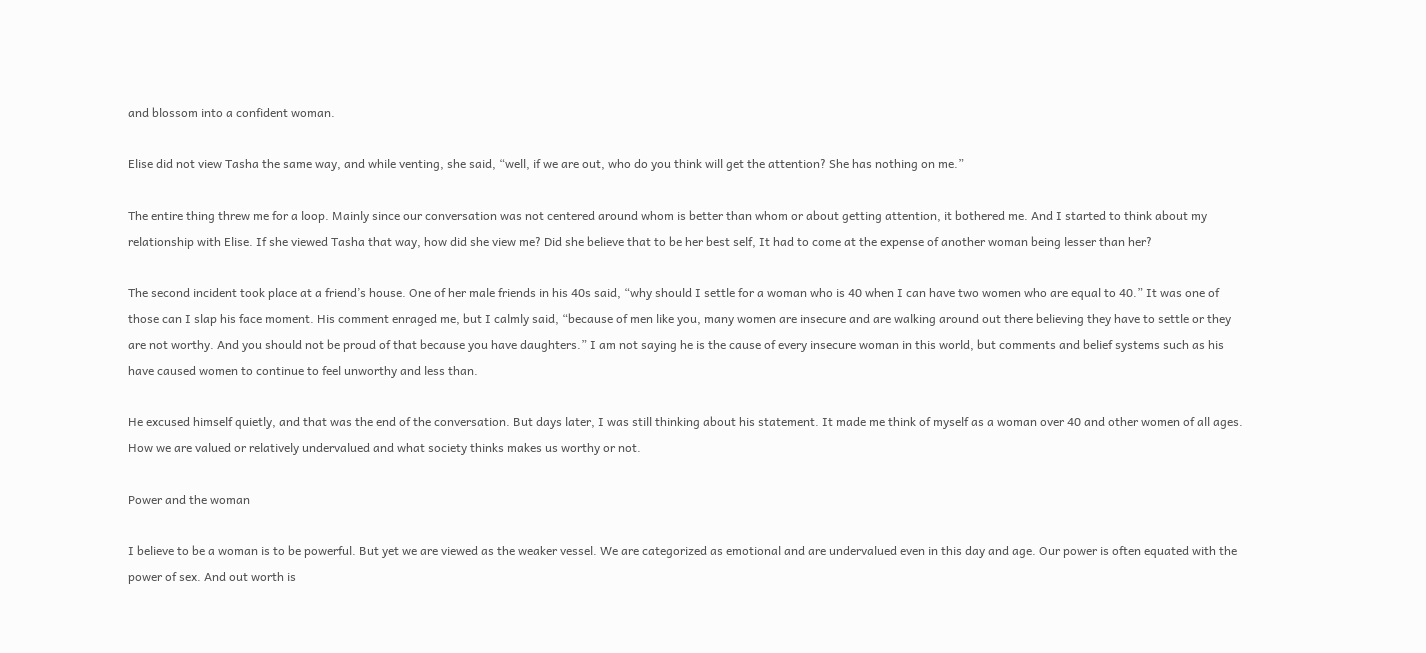and blossom into a confident woman.

Elise did not view Tasha the same way, and while venting, she said, “well, if we are out, who do you think will get the attention? She has nothing on me.”

The entire thing threw me for a loop. Mainly since our conversation was not centered around whom is better than whom or about getting attention, it bothered me. And I started to think about my relationship with Elise. If she viewed Tasha that way, how did she view me? Did she believe that to be her best self, It had to come at the expense of another woman being lesser than her?

The second incident took place at a friend’s house. One of her male friends in his 40s said, “why should I settle for a woman who is 40 when I can have two women who are equal to 40.” It was one of those can I slap his face moment. His comment enraged me, but I calmly said, “because of men like you, many women are insecure and are walking around out there believing they have to settle or they are not worthy. And you should not be proud of that because you have daughters.” I am not saying he is the cause of every insecure woman in this world, but comments and belief systems such as his have caused women to continue to feel unworthy and less than.

He excused himself quietly, and that was the end of the conversation. But days later, I was still thinking about his statement. It made me think of myself as a woman over 40 and other women of all ages. How we are valued or relatively undervalued and what society thinks makes us worthy or not.

Power and the woman

I believe to be a woman is to be powerful. But yet we are viewed as the weaker vessel. We are categorized as emotional and are undervalued even in this day and age. Our power is often equated with the power of sex. And out worth is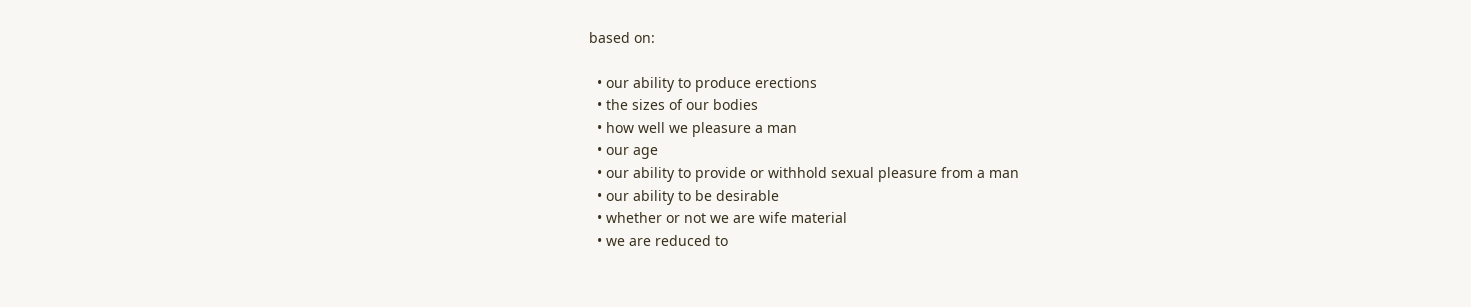based on:

  • our ability to produce erections
  • the sizes of our bodies
  • how well we pleasure a man
  • our age
  • our ability to provide or withhold sexual pleasure from a man
  • our ability to be desirable
  • whether or not we are wife material
  • we are reduced to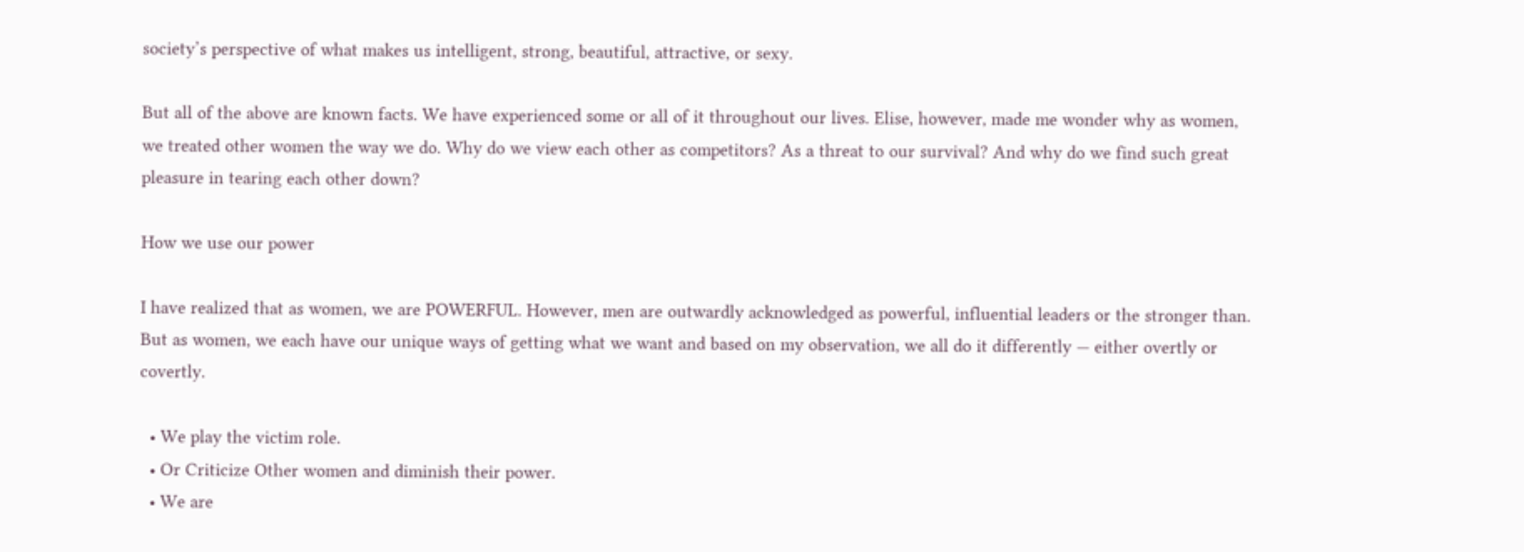society’s perspective of what makes us intelligent, strong, beautiful, attractive, or sexy.

But all of the above are known facts. We have experienced some or all of it throughout our lives. Elise, however, made me wonder why as women, we treated other women the way we do. Why do we view each other as competitors? As a threat to our survival? And why do we find such great pleasure in tearing each other down?

How we use our power

I have realized that as women, we are POWERFUL. However, men are outwardly acknowledged as powerful, influential leaders or the stronger than. But as women, we each have our unique ways of getting what we want and based on my observation, we all do it differently — either overtly or covertly.

  • We play the victim role.
  • Or Criticize Other women and diminish their power.
  • We are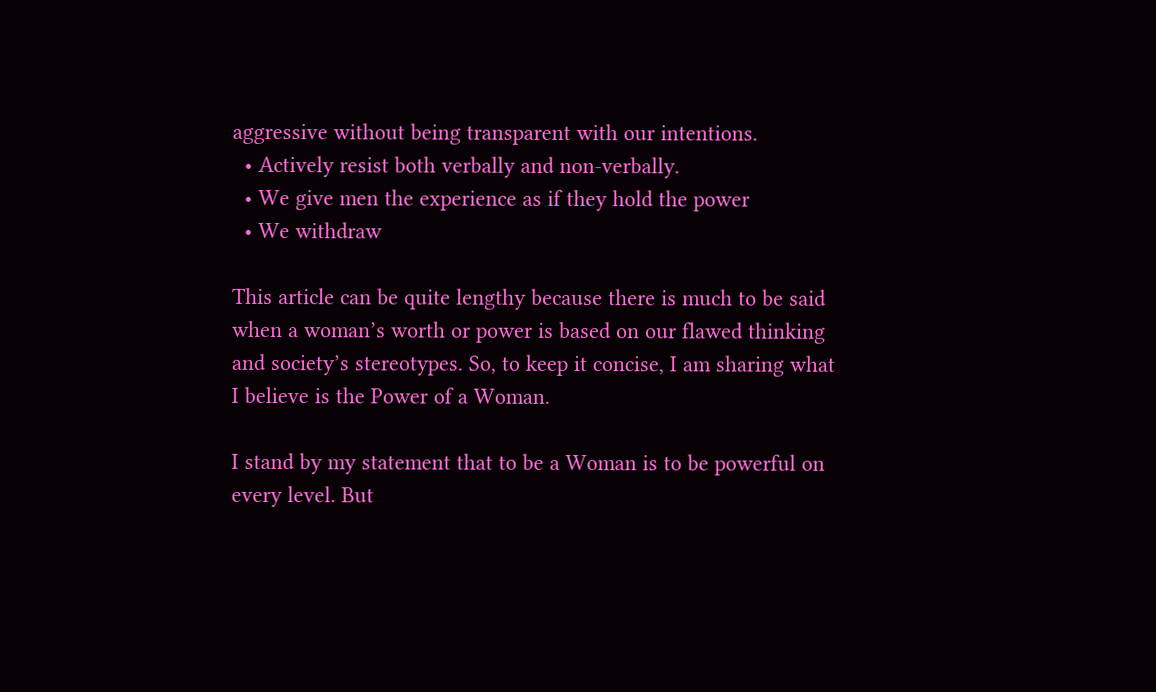aggressive without being transparent with our intentions.
  • Actively resist both verbally and non-verbally.
  • We give men the experience as if they hold the power
  • We withdraw

This article can be quite lengthy because there is much to be said when a woman’s worth or power is based on our flawed thinking and society’s stereotypes. So, to keep it concise, I am sharing what I believe is the Power of a Woman.

I stand by my statement that to be a Woman is to be powerful on every level. But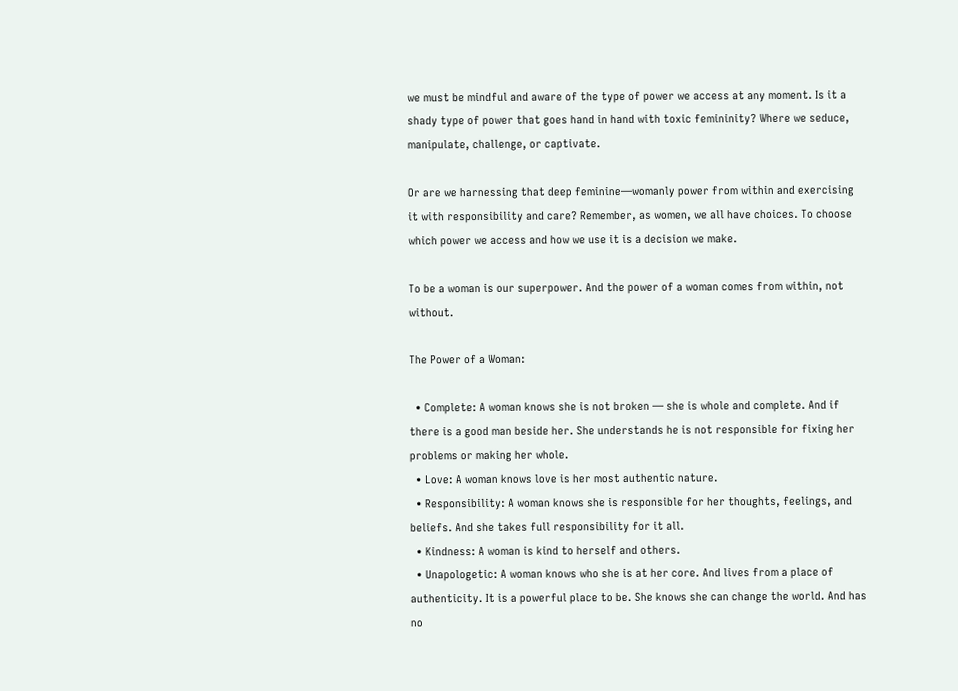we must be mindful and aware of the type of power we access at any moment. Is it a shady type of power that goes hand in hand with toxic femininity? Where we seduce, manipulate, challenge, or captivate.

Or are we harnessing that deep feminine—womanly power from within and exercising it with responsibility and care? Remember, as women, we all have choices. To choose which power we access and how we use it is a decision we make.

To be a woman is our superpower. And the power of a woman comes from within, not without.

The Power of a Woman:

  • Complete: A woman knows she is not broken — she is whole and complete. And if there is a good man beside her. She understands he is not responsible for fixing her problems or making her whole.
  • Love: A woman knows love is her most authentic nature.
  • Responsibility: A woman knows she is responsible for her thoughts, feelings, and beliefs. And she takes full responsibility for it all.
  • Kindness: A woman is kind to herself and others.
  • Unapologetic: A woman knows who she is at her core. And lives from a place of authenticity. It is a powerful place to be. She knows she can change the world. And has no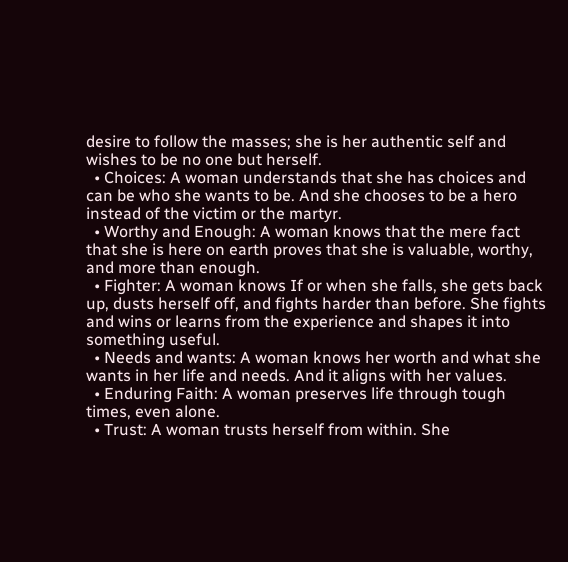desire to follow the masses; she is her authentic self and wishes to be no one but herself.
  • Choices: A woman understands that she has choices and can be who she wants to be. And she chooses to be a hero instead of the victim or the martyr.
  • Worthy and Enough: A woman knows that the mere fact that she is here on earth proves that she is valuable, worthy, and more than enough.
  • Fighter: A woman knows If or when she falls, she gets back up, dusts herself off, and fights harder than before. She fights and wins or learns from the experience and shapes it into something useful.
  • Needs and wants: A woman knows her worth and what she wants in her life and needs. And it aligns with her values.
  • Enduring Faith: A woman preserves life through tough times, even alone.
  • Trust: A woman trusts herself from within. She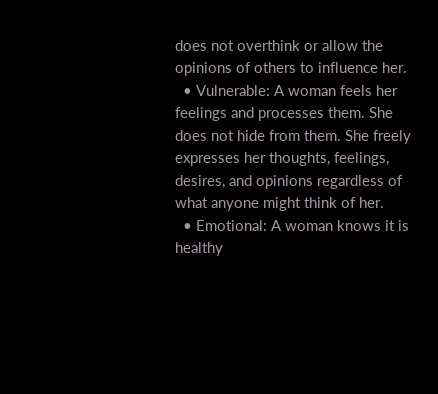does not overthink or allow the opinions of others to influence her.
  • Vulnerable: A woman feels her feelings and processes them. She does not hide from them. She freely expresses her thoughts, feelings, desires, and opinions regardless of what anyone might think of her.
  • Emotional: A woman knows it is healthy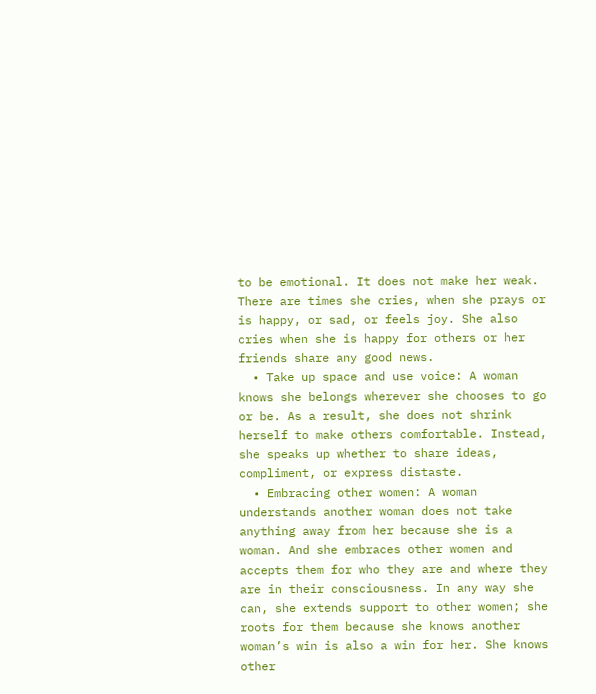to be emotional. It does not make her weak. There are times she cries, when she prays or is happy, or sad, or feels joy. She also cries when she is happy for others or her friends share any good news.
  • Take up space and use voice: A woman knows she belongs wherever she chooses to go or be. As a result, she does not shrink herself to make others comfortable. Instead, she speaks up whether to share ideas, compliment, or express distaste.
  • Embracing other women: A woman understands another woman does not take anything away from her because she is a woman. And she embraces other women and accepts them for who they are and where they are in their consciousness. In any way she can, she extends support to other women; she roots for them because she knows another woman’s win is also a win for her. She knows other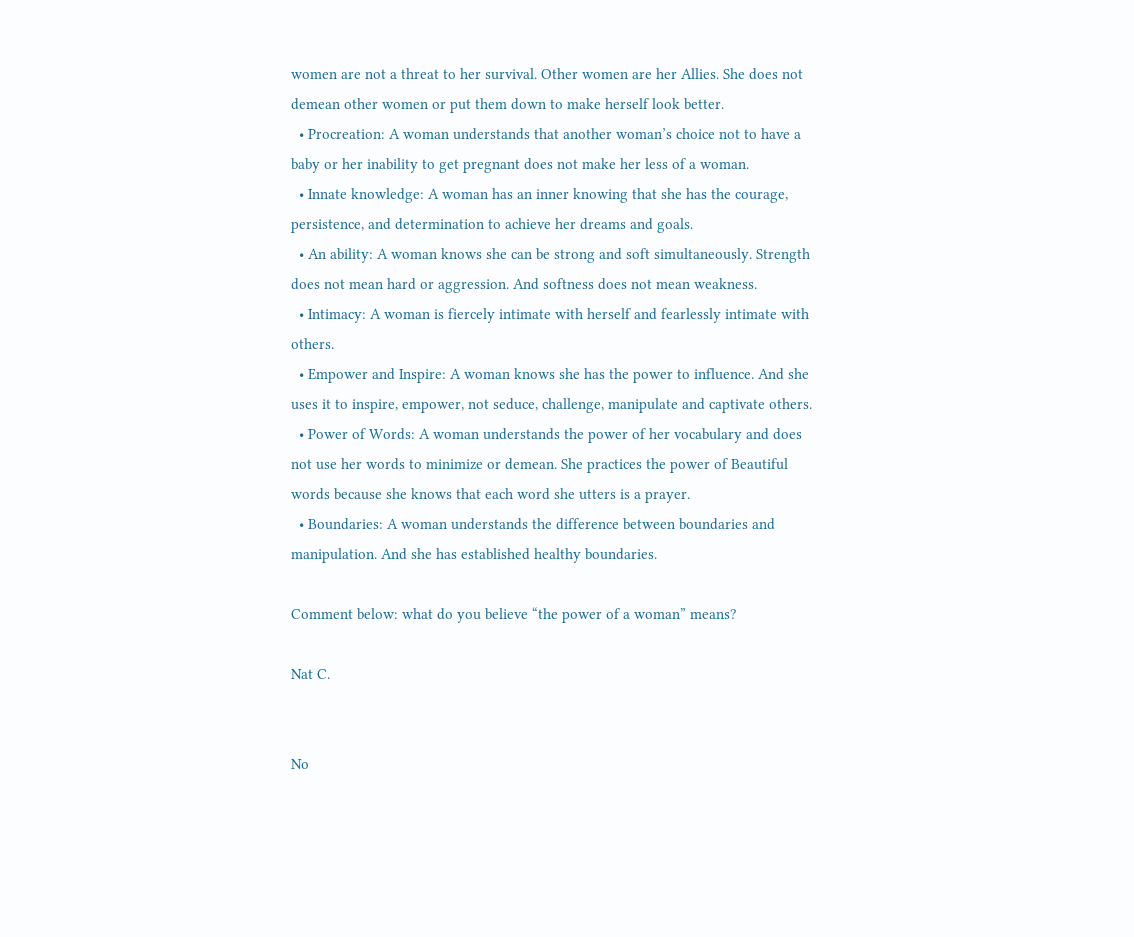women are not a threat to her survival. Other women are her Allies. She does not demean other women or put them down to make herself look better.
  • Procreation: A woman understands that another woman’s choice not to have a baby or her inability to get pregnant does not make her less of a woman.
  • Innate knowledge: A woman has an inner knowing that she has the courage, persistence, and determination to achieve her dreams and goals.
  • An ability: A woman knows she can be strong and soft simultaneously. Strength does not mean hard or aggression. And softness does not mean weakness.
  • Intimacy: A woman is fiercely intimate with herself and fearlessly intimate with others.
  • Empower and Inspire: A woman knows she has the power to influence. And she uses it to inspire, empower, not seduce, challenge, manipulate and captivate others.
  • Power of Words: A woman understands the power of her vocabulary and does not use her words to minimize or demean. She practices the power of Beautiful words because she knows that each word she utters is a prayer.
  • Boundaries: A woman understands the difference between boundaries and manipulation. And she has established healthy boundaries.

Comment below: what do you believe “the power of a woman” means?

Nat C.


No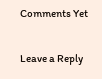Comments Yet

Leave a Reply